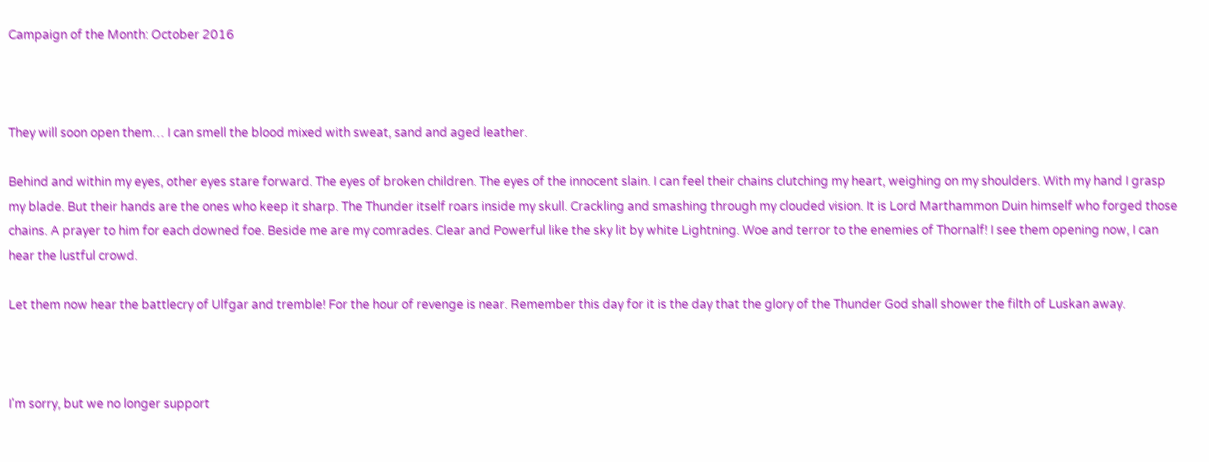Campaign of the Month: October 2016



They will soon open them… I can smell the blood mixed with sweat, sand and aged leather.

Behind and within my eyes, other eyes stare forward. The eyes of broken children. The eyes of the innocent slain. I can feel their chains clutching my heart, weighing on my shoulders. With my hand I grasp my blade. But their hands are the ones who keep it sharp. The Thunder itself roars inside my skull. Crackling and smashing through my clouded vision. It is Lord Marthammon Duin himself who forged those chains. A prayer to him for each downed foe. Beside me are my comrades. Clear and Powerful like the sky lit by white Lightning. Woe and terror to the enemies of Thornalf! I see them opening now, I can hear the lustful crowd.

Let them now hear the battlecry of Ulfgar and tremble! For the hour of revenge is near. Remember this day for it is the day that the glory of the Thunder God shall shower the filth of Luskan away.



I'm sorry, but we no longer support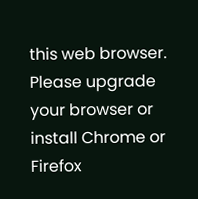this web browser. Please upgrade your browser or install Chrome or Firefox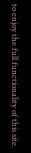to enjoy the full functionality of this site.